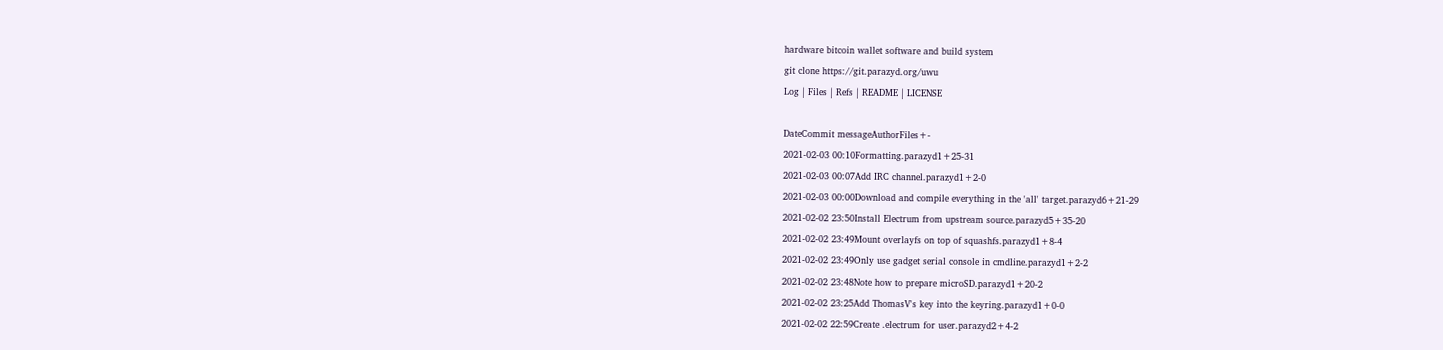hardware bitcoin wallet software and build system
git clone https://git.parazyd.org/uwu
Log | Files | Refs | README | LICENSE

DateCommit messageAuthorFiles+-
2021-02-03 00:10Formatting.parazyd1+25-31
2021-02-03 00:07Add IRC channel.parazyd1+2-0
2021-02-03 00:00Download and compile everything in the 'all' target.parazyd6+21-29
2021-02-02 23:50Install Electrum from upstream source.parazyd5+35-20
2021-02-02 23:49Mount overlayfs on top of squashfs.parazyd1+8-4
2021-02-02 23:49Only use gadget serial console in cmdline.parazyd1+2-2
2021-02-02 23:48Note how to prepare microSD.parazyd1+20-2
2021-02-02 23:25Add ThomasV's key into the keyring.parazyd1+0-0
2021-02-02 22:59Create .electrum for user.parazyd2+4-2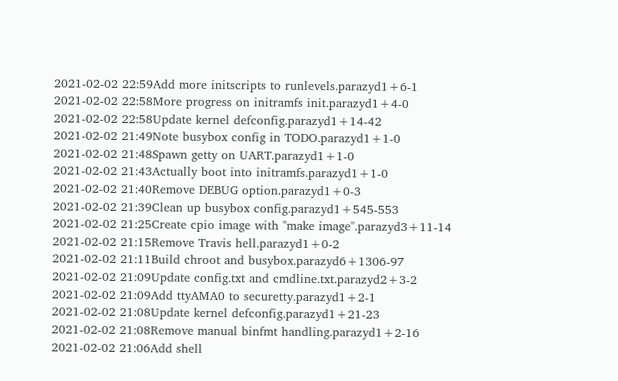2021-02-02 22:59Add more initscripts to runlevels.parazyd1+6-1
2021-02-02 22:58More progress on initramfs init.parazyd1+4-0
2021-02-02 22:58Update kernel defconfig.parazyd1+14-42
2021-02-02 21:49Note busybox config in TODO.parazyd1+1-0
2021-02-02 21:48Spawn getty on UART.parazyd1+1-0
2021-02-02 21:43Actually boot into initramfs.parazyd1+1-0
2021-02-02 21:40Remove DEBUG option.parazyd1+0-3
2021-02-02 21:39Clean up busybox config.parazyd1+545-553
2021-02-02 21:25Create cpio image with "make image".parazyd3+11-14
2021-02-02 21:15Remove Travis hell.parazyd1+0-2
2021-02-02 21:11Build chroot and busybox.parazyd6+1306-97
2021-02-02 21:09Update config.txt and cmdline.txt.parazyd2+3-2
2021-02-02 21:09Add ttyAMA0 to securetty.parazyd1+2-1
2021-02-02 21:08Update kernel defconfig.parazyd1+21-23
2021-02-02 21:08Remove manual binfmt handling.parazyd1+2-16
2021-02-02 21:06Add shell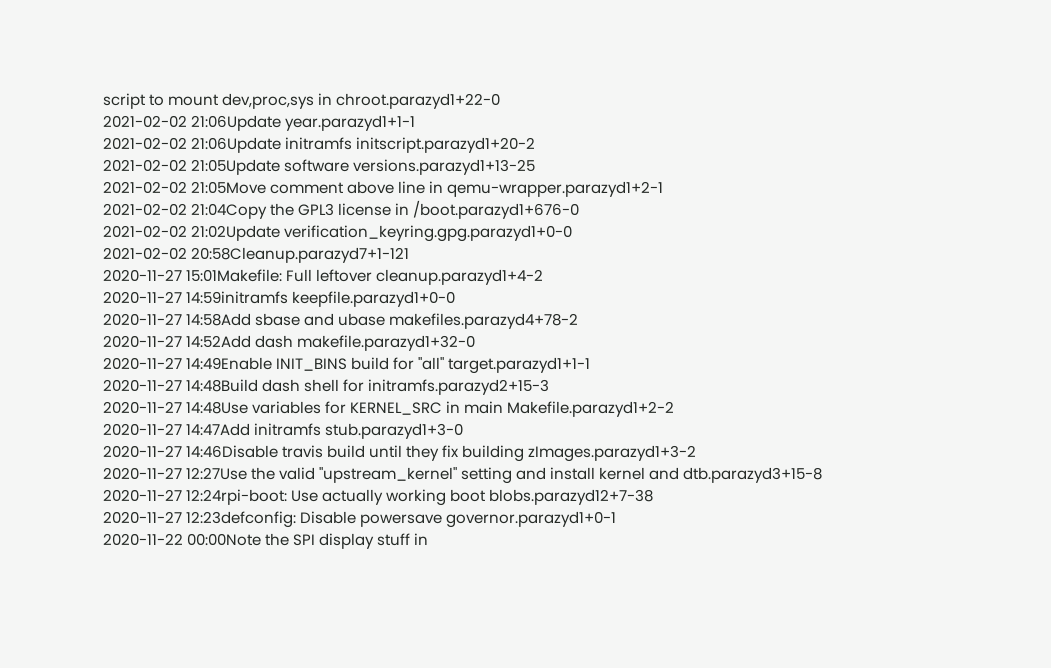script to mount dev,proc,sys in chroot.parazyd1+22-0
2021-02-02 21:06Update year.parazyd1+1-1
2021-02-02 21:06Update initramfs initscript.parazyd1+20-2
2021-02-02 21:05Update software versions.parazyd1+13-25
2021-02-02 21:05Move comment above line in qemu-wrapper.parazyd1+2-1
2021-02-02 21:04Copy the GPL3 license in /boot.parazyd1+676-0
2021-02-02 21:02Update verification_keyring.gpg.parazyd1+0-0
2021-02-02 20:58Cleanup.parazyd7+1-121
2020-11-27 15:01Makefile: Full leftover cleanup.parazyd1+4-2
2020-11-27 14:59initramfs keepfile.parazyd1+0-0
2020-11-27 14:58Add sbase and ubase makefiles.parazyd4+78-2
2020-11-27 14:52Add dash makefile.parazyd1+32-0
2020-11-27 14:49Enable INIT_BINS build for "all" target.parazyd1+1-1
2020-11-27 14:48Build dash shell for initramfs.parazyd2+15-3
2020-11-27 14:48Use variables for KERNEL_SRC in main Makefile.parazyd1+2-2
2020-11-27 14:47Add initramfs stub.parazyd1+3-0
2020-11-27 14:46Disable travis build until they fix building zImages.parazyd1+3-2
2020-11-27 12:27Use the valid "upstream_kernel" setting and install kernel and dtb.parazyd3+15-8
2020-11-27 12:24rpi-boot: Use actually working boot blobs.parazyd12+7-38
2020-11-27 12:23defconfig: Disable powersave governor.parazyd1+0-1
2020-11-22 00:00Note the SPI display stuff in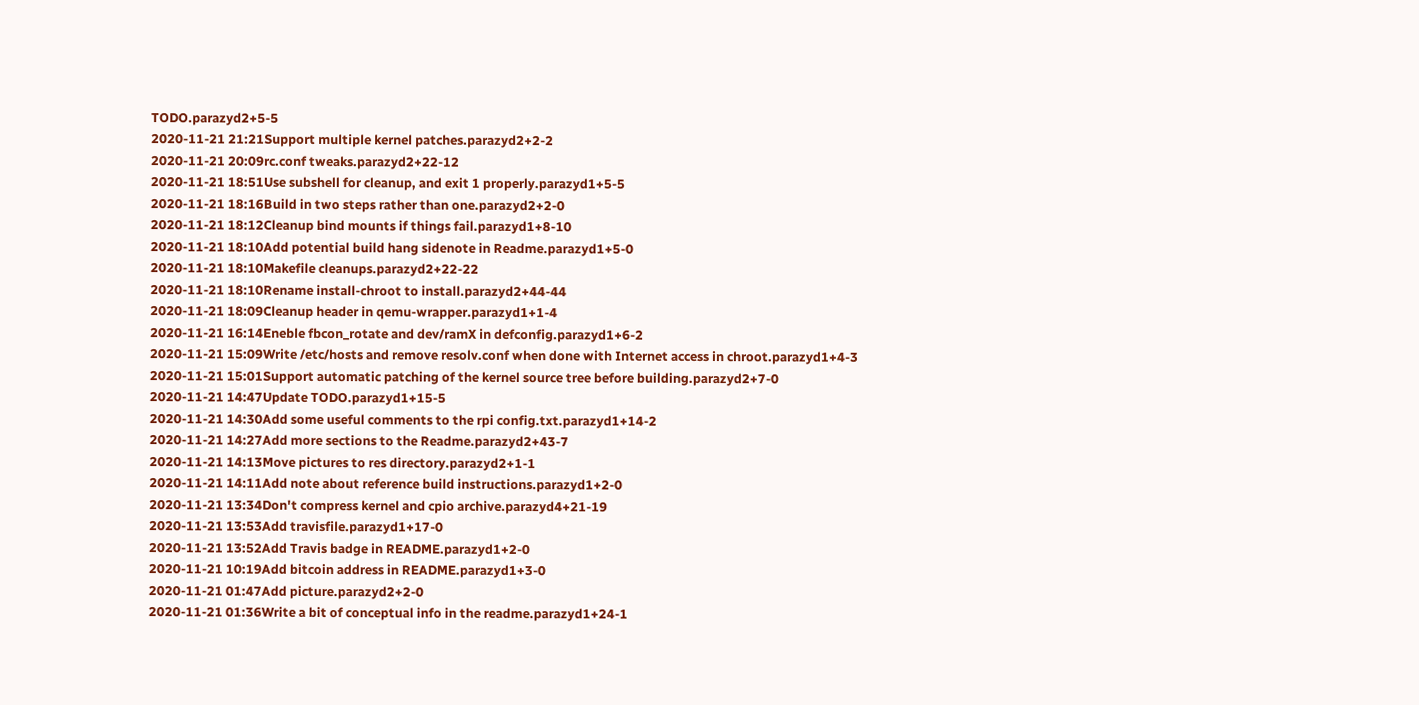TODO.parazyd2+5-5
2020-11-21 21:21Support multiple kernel patches.parazyd2+2-2
2020-11-21 20:09rc.conf tweaks.parazyd2+22-12
2020-11-21 18:51Use subshell for cleanup, and exit 1 properly.parazyd1+5-5
2020-11-21 18:16Build in two steps rather than one.parazyd2+2-0
2020-11-21 18:12Cleanup bind mounts if things fail.parazyd1+8-10
2020-11-21 18:10Add potential build hang sidenote in Readme.parazyd1+5-0
2020-11-21 18:10Makefile cleanups.parazyd2+22-22
2020-11-21 18:10Rename install-chroot to install.parazyd2+44-44
2020-11-21 18:09Cleanup header in qemu-wrapper.parazyd1+1-4
2020-11-21 16:14Eneble fbcon_rotate and dev/ramX in defconfig.parazyd1+6-2
2020-11-21 15:09Write /etc/hosts and remove resolv.conf when done with Internet access in chroot.parazyd1+4-3
2020-11-21 15:01Support automatic patching of the kernel source tree before building.parazyd2+7-0
2020-11-21 14:47Update TODO.parazyd1+15-5
2020-11-21 14:30Add some useful comments to the rpi config.txt.parazyd1+14-2
2020-11-21 14:27Add more sections to the Readme.parazyd2+43-7
2020-11-21 14:13Move pictures to res directory.parazyd2+1-1
2020-11-21 14:11Add note about reference build instructions.parazyd1+2-0
2020-11-21 13:34Don't compress kernel and cpio archive.parazyd4+21-19
2020-11-21 13:53Add travisfile.parazyd1+17-0
2020-11-21 13:52Add Travis badge in README.parazyd1+2-0
2020-11-21 10:19Add bitcoin address in README.parazyd1+3-0
2020-11-21 01:47Add picture.parazyd2+2-0
2020-11-21 01:36Write a bit of conceptual info in the readme.parazyd1+24-1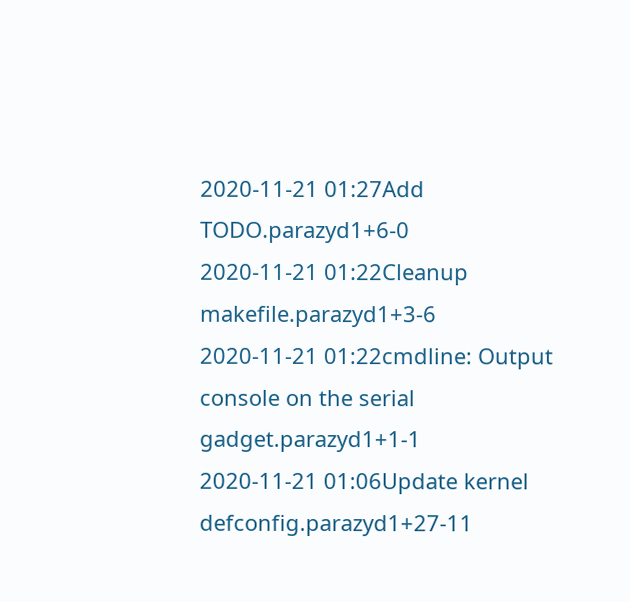2020-11-21 01:27Add TODO.parazyd1+6-0
2020-11-21 01:22Cleanup makefile.parazyd1+3-6
2020-11-21 01:22cmdline: Output console on the serial gadget.parazyd1+1-1
2020-11-21 01:06Update kernel defconfig.parazyd1+27-11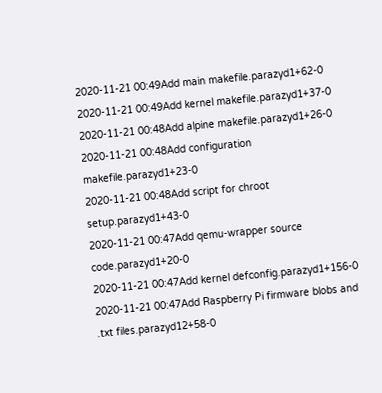2020-11-21 00:49Add main makefile.parazyd1+62-0
2020-11-21 00:49Add kernel makefile.parazyd1+37-0
2020-11-21 00:48Add alpine makefile.parazyd1+26-0
2020-11-21 00:48Add configuration makefile.parazyd1+23-0
2020-11-21 00:48Add script for chroot setup.parazyd1+43-0
2020-11-21 00:47Add qemu-wrapper source code.parazyd1+20-0
2020-11-21 00:47Add kernel defconfig.parazyd1+156-0
2020-11-21 00:47Add Raspberry Pi firmware blobs and .txt files.parazyd12+58-0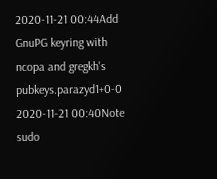2020-11-21 00:44Add GnuPG keyring with ncopa and gregkh's pubkeys.parazyd1+0-0
2020-11-21 00:40Note sudo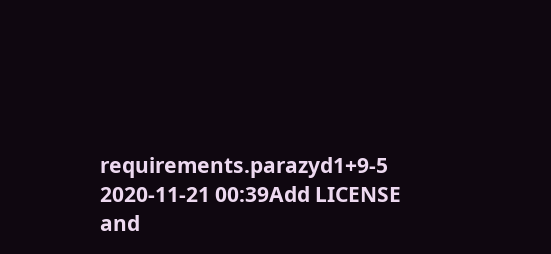requirements.parazyd1+9-5
2020-11-21 00:39Add LICENSE and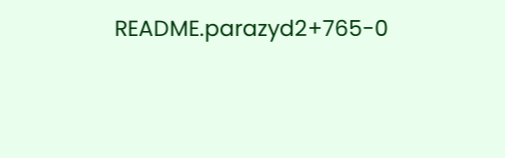README.parazyd2+765-0